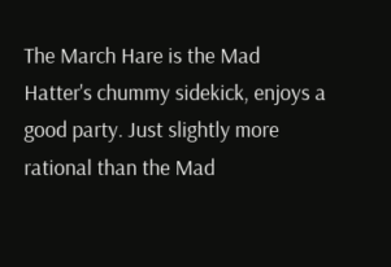The March Hare is the Mad Hatter's chummy sidekick, enjoys a good party. Just slightly more rational than the Mad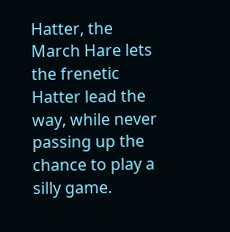Hatter, the March Hare lets the frenetic Hatter lead the way, while never passing up the chance to play a silly game.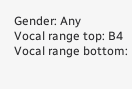Gender: Any
Vocal range top: B4
Vocal range bottom: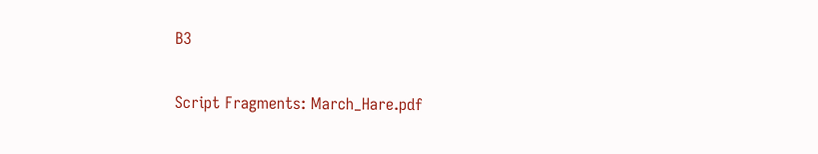B3

Script Fragments: March_Hare.pdf